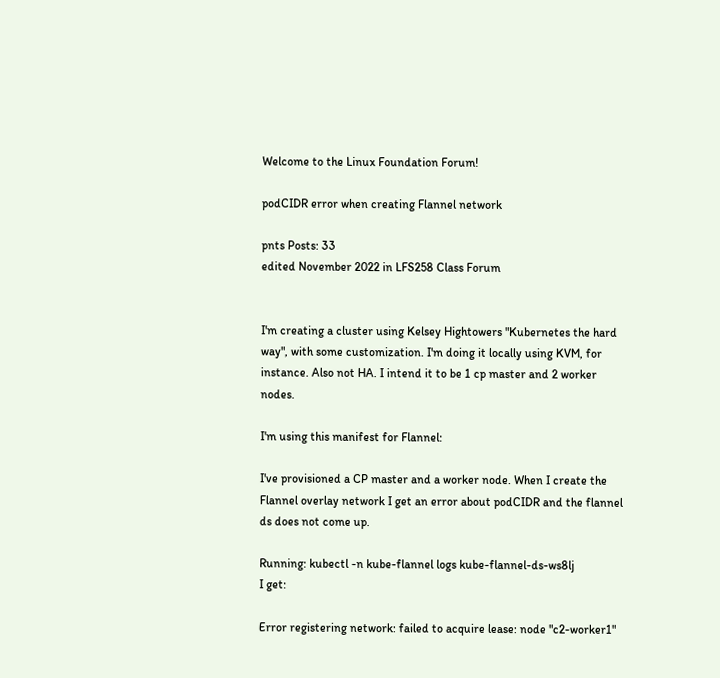Welcome to the Linux Foundation Forum!

podCIDR error when creating Flannel network

pnts Posts: 33
edited November 2022 in LFS258 Class Forum


I'm creating a cluster using Kelsey Hightowers "Kubernetes the hard way", with some customization. I'm doing it locally using KVM, for instance. Also not HA. I intend it to be 1 cp master and 2 worker nodes.

I'm using this manifest for Flannel:

I've provisioned a CP master and a worker node. When I create the Flannel overlay network I get an error about podCIDR and the flannel ds does not come up.

Running: kubectl -n kube-flannel logs kube-flannel-ds-ws8lj
I get:

Error registering network: failed to acquire lease: node "c2-worker1"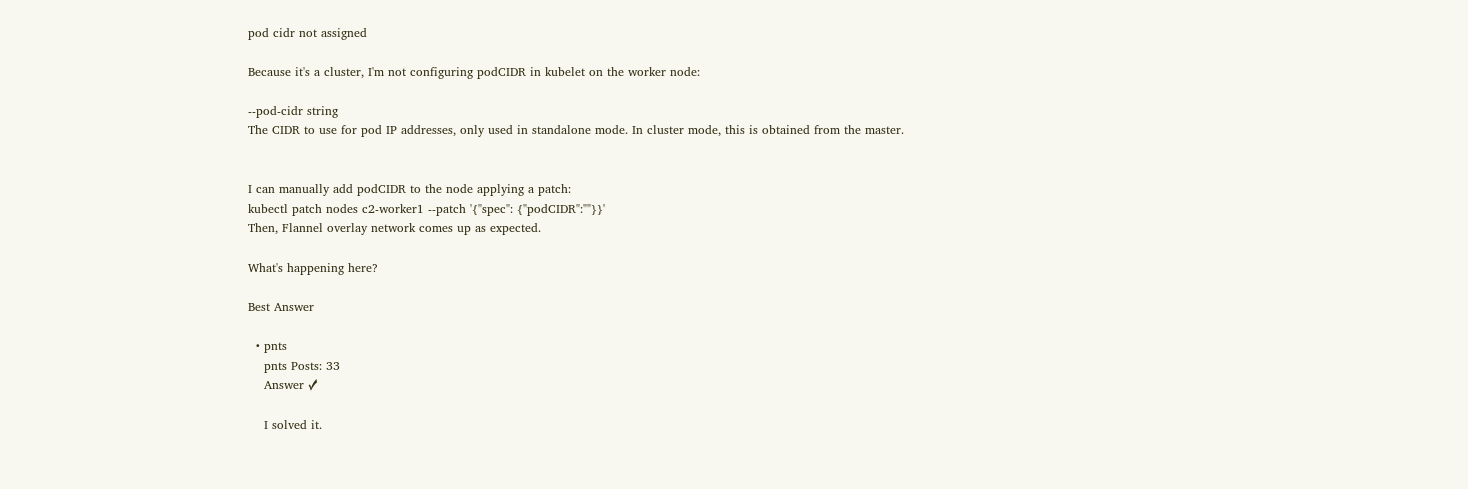pod cidr not assigned

Because it's a cluster, I'm not configuring podCIDR in kubelet on the worker node:

--pod-cidr string
The CIDR to use for pod IP addresses, only used in standalone mode. In cluster mode, this is obtained from the master.


I can manually add podCIDR to the node applying a patch:
kubectl patch nodes c2-worker1 --patch '{"spec": {"podCIDR":""}}'
Then, Flannel overlay network comes up as expected.

What's happening here?

Best Answer

  • pnts
    pnts Posts: 33
    Answer ✓

    I solved it.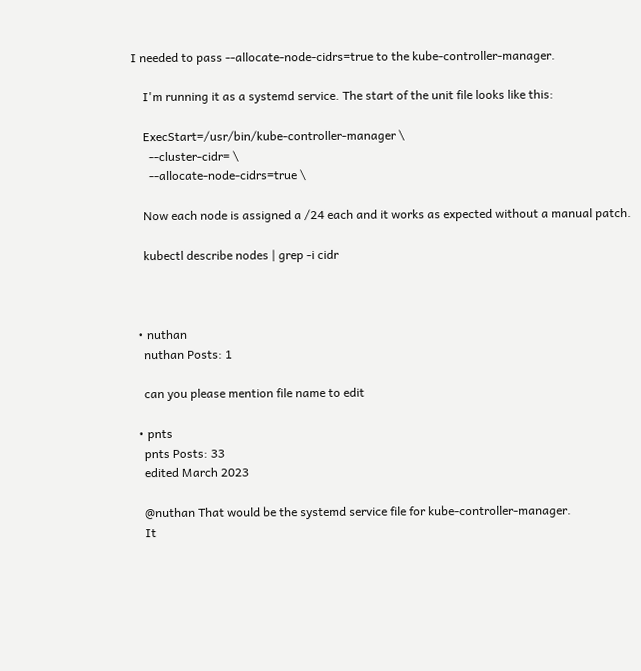I needed to pass --allocate-node-cidrs=true to the kube-controller-manager.

    I'm running it as a systemd service. The start of the unit file looks like this:

    ExecStart=/usr/bin/kube-controller-manager \
      --cluster-cidr= \
      --allocate-node-cidrs=true \

    Now each node is assigned a /24 each and it works as expected without a manual patch.

    kubectl describe nodes | grep -i cidr



  • nuthan
    nuthan Posts: 1

    can you please mention file name to edit

  • pnts
    pnts Posts: 33
    edited March 2023

    @nuthan That would be the systemd service file for kube-controller-manager.
    It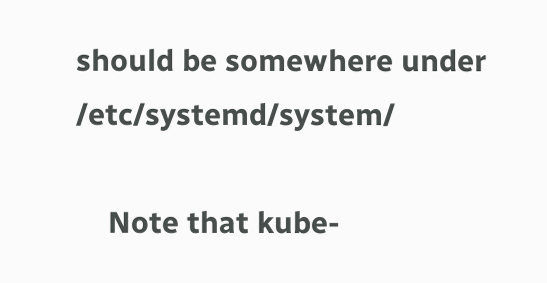should be somewhere under /etc/systemd/system/

    Note that kube-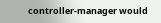controller-manager would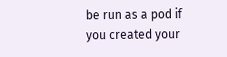be run as a pod if you created your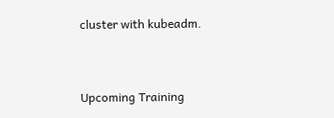cluster with kubeadm.


Upcoming Training